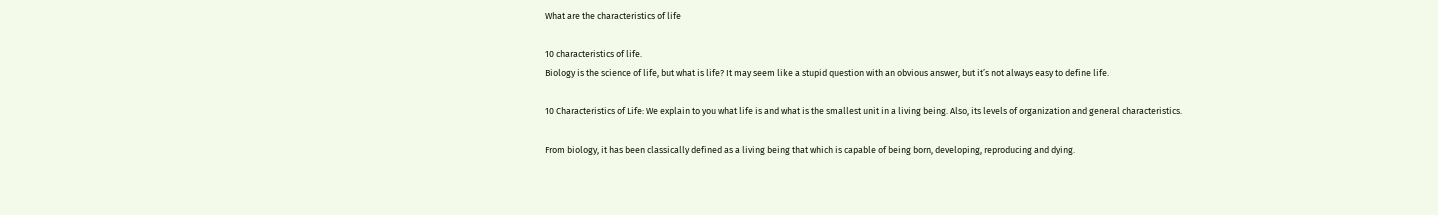What are the characteristics of life

10 characteristics of life.
Biology is the science of life, but what is life? It may seem like a stupid question with an obvious answer, but it’s not always easy to define life.

10 Characteristics of Life: We explain to you what life is and what is the smallest unit in a living being. Also, its levels of organization and general characteristics.

From biology, it has been classically defined as a living being that which is capable of being born, developing, reproducing and dying.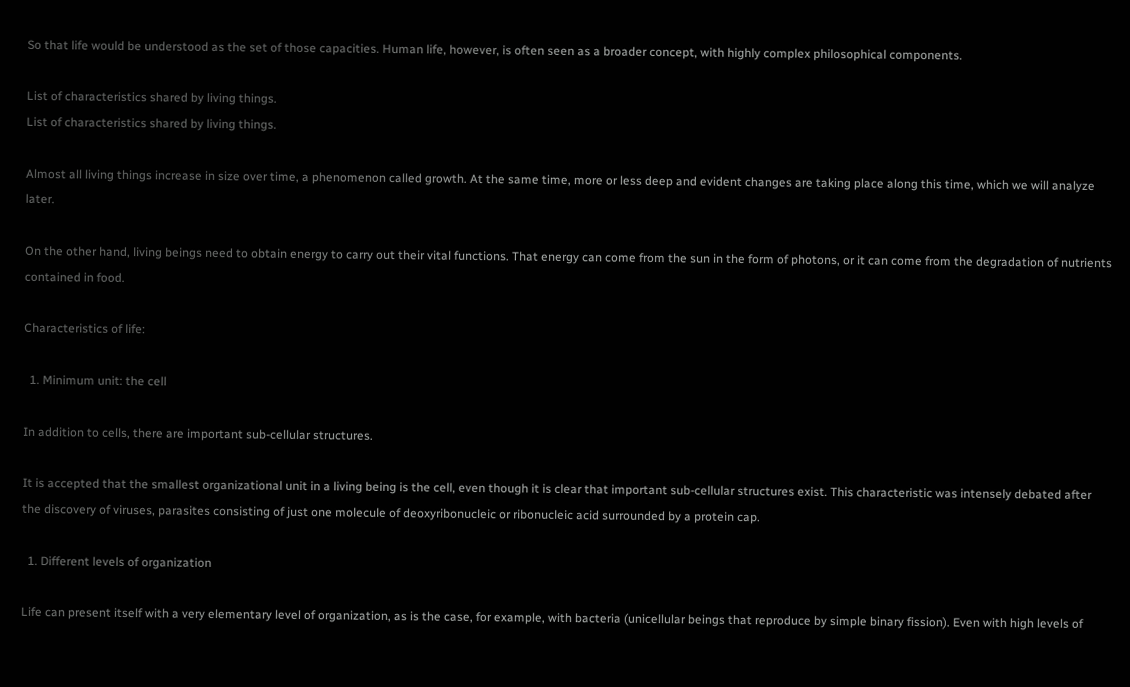So that life would be understood as the set of those capacities. Human life, however, is often seen as a broader concept, with highly complex philosophical components.

List of characteristics shared by living things.
List of characteristics shared by living things.

Almost all living things increase in size over time, a phenomenon called growth. At the same time, more or less deep and evident changes are taking place along this time, which we will analyze later.

On the other hand, living beings need to obtain energy to carry out their vital functions. That energy can come from the sun in the form of photons, or it can come from the degradation of nutrients contained in food.

Characteristics of life:

  1. Minimum unit: the cell

In addition to cells, there are important sub-cellular structures.

It is accepted that the smallest organizational unit in a living being is the cell, even though it is clear that important sub-cellular structures exist. This characteristic was intensely debated after the discovery of viruses, parasites consisting of just one molecule of deoxyribonucleic or ribonucleic acid surrounded by a protein cap.

  1. Different levels of organization

Life can present itself with a very elementary level of organization, as is the case, for example, with bacteria (unicellular beings that reproduce by simple binary fission). Even with high levels of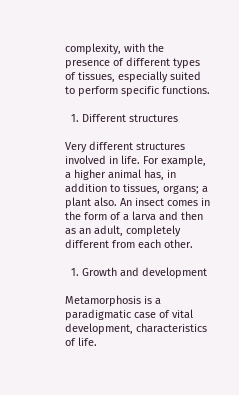complexity, with the presence of different types of tissues, especially suited to perform specific functions.

  1. Different structures

Very different structures involved in life. For example, a higher animal has, in addition to tissues, organs; a plant also. An insect comes in the form of a larva and then as an adult, completely different from each other.

  1. Growth and development

Metamorphosis is a paradigmatic case of vital development, characteristics of life.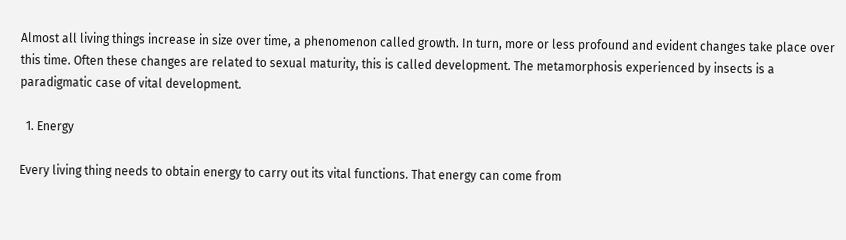Almost all living things increase in size over time, a phenomenon called growth. In turn, more or less profound and evident changes take place over this time. Often these changes are related to sexual maturity, this is called development. The metamorphosis experienced by insects is a paradigmatic case of vital development.

  1. Energy

Every living thing needs to obtain energy to carry out its vital functions. That energy can come from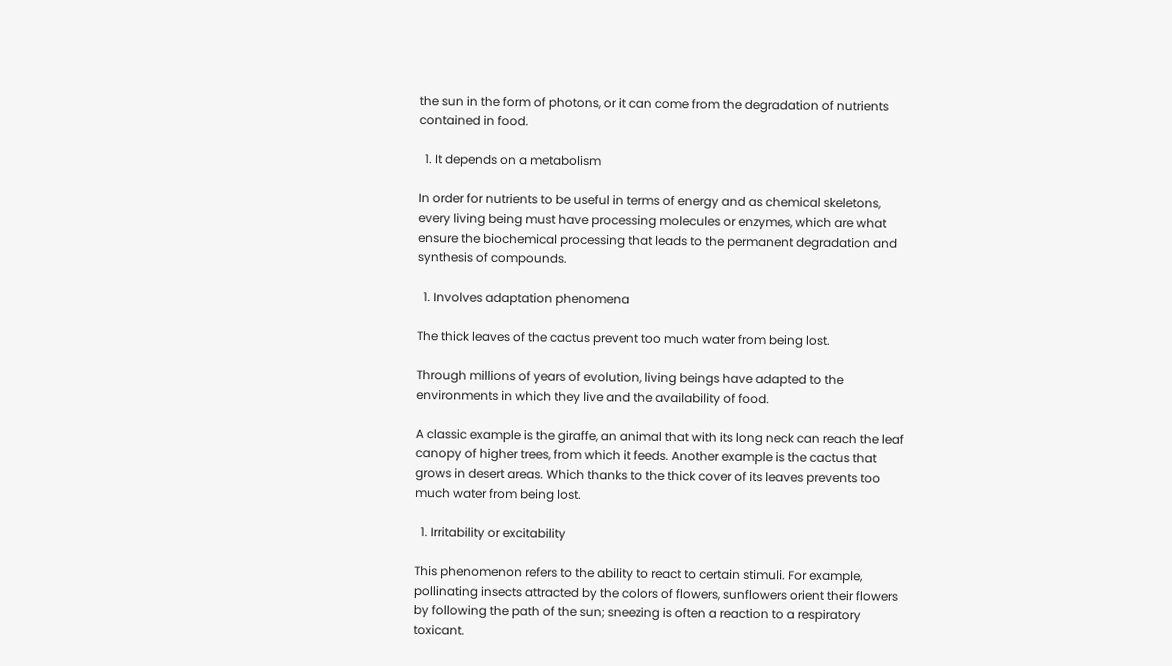the sun in the form of photons, or it can come from the degradation of nutrients contained in food.

  1. It depends on a metabolism

In order for nutrients to be useful in terms of energy and as chemical skeletons, every living being must have processing molecules or enzymes, which are what ensure the biochemical processing that leads to the permanent degradation and synthesis of compounds.

  1. Involves adaptation phenomena

The thick leaves of the cactus prevent too much water from being lost.

Through millions of years of evolution, living beings have adapted to the environments in which they live and the availability of food.

A classic example is the giraffe, an animal that with its long neck can reach the leaf canopy of higher trees, from which it feeds. Another example is the cactus that grows in desert areas. Which thanks to the thick cover of its leaves prevents too much water from being lost.

  1. Irritability or excitability

This phenomenon refers to the ability to react to certain stimuli. For example, pollinating insects attracted by the colors of flowers, sunflowers orient their flowers by following the path of the sun; sneezing is often a reaction to a respiratory toxicant.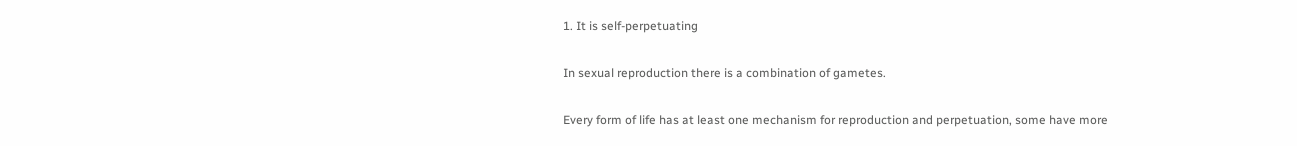1. It is self-perpetuating

In sexual reproduction there is a combination of gametes.

Every form of life has at least one mechanism for reproduction and perpetuation, some have more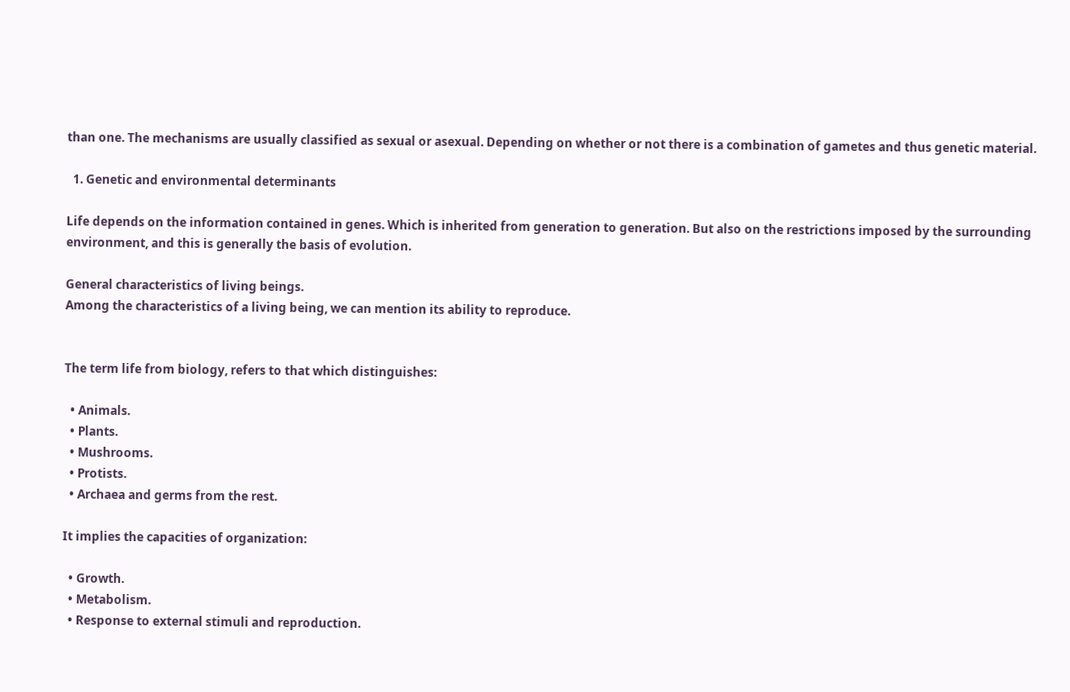than one. The mechanisms are usually classified as sexual or asexual. Depending on whether or not there is a combination of gametes and thus genetic material.

  1. Genetic and environmental determinants

Life depends on the information contained in genes. Which is inherited from generation to generation. But also on the restrictions imposed by the surrounding environment, and this is generally the basis of evolution.

General characteristics of living beings.
Among the characteristics of a living being, we can mention its ability to reproduce.


The term life from biology, refers to that which distinguishes:

  • Animals.
  • Plants.
  • Mushrooms.
  • Protists.
  • Archaea and germs from the rest.

It implies the capacities of organization:

  • Growth.
  • Metabolism.
  • Response to external stimuli and reproduction.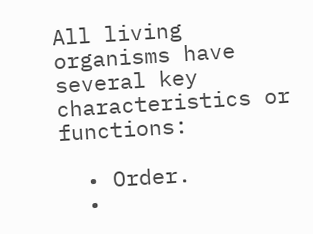All living organisms have several key characteristics or functions:

  • Order.
  •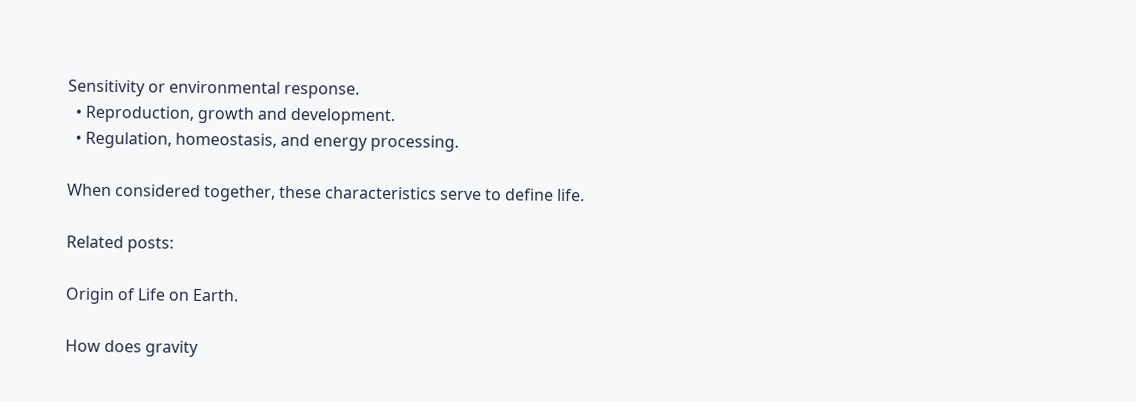Sensitivity or environmental response.
  • Reproduction, growth and development.
  • Regulation, homeostasis, and energy processing.

When considered together, these characteristics serve to define life.

Related posts:

Origin of Life on Earth.

How does gravity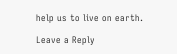help us to live on earth.

Leave a Reply